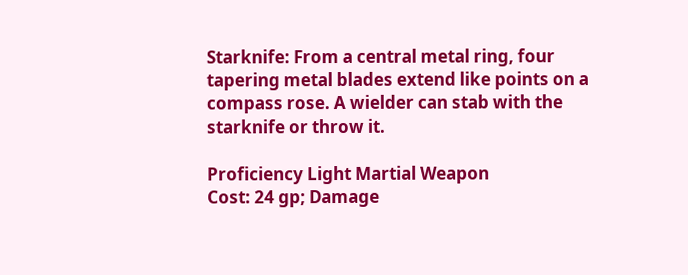Starknife: From a central metal ring, four tapering metal blades extend like points on a compass rose. A wielder can stab with the starknife or throw it.

Proficiency Light Martial Weapon
Cost: 24 gp; Damage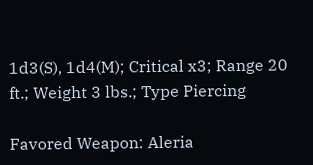1d3(S), 1d4(M); Critical x3; Range 20 ft.; Weight 3 lbs.; Type Piercing

Favored Weapon: Aleria